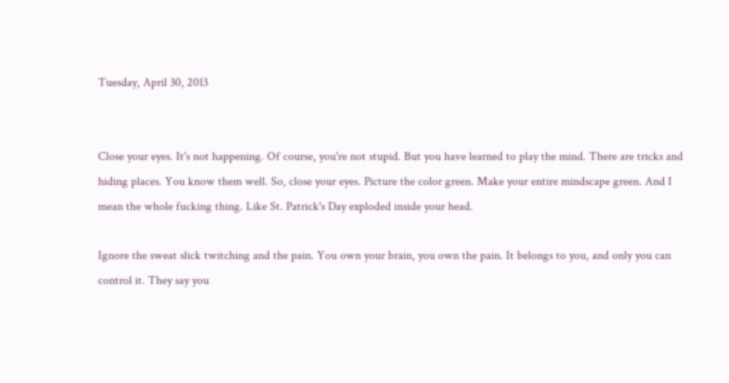Tuesday, April 30, 2013


Close your eyes. It's not happening. Of course, you're not stupid. But you have learned to play the mind. There are tricks and hiding places. You know them well. So, close your eyes. Picture the color green. Make your entire mindscape green. And I mean the whole fucking thing. Like St. Patrick's Day exploded inside your head.

Ignore the sweat slick twitching and the pain. You own your brain, you own the pain. It belongs to you, and only you can control it. They say you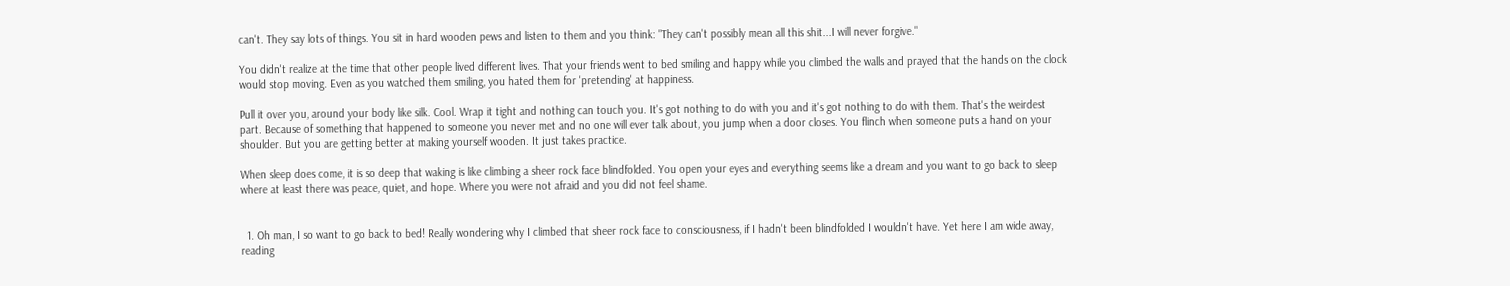can't. They say lots of things. You sit in hard wooden pews and listen to them and you think: "They can't possibly mean all this shit...I will never forgive."

You didn't realize at the time that other people lived different lives. That your friends went to bed smiling and happy while you climbed the walls and prayed that the hands on the clock would stop moving. Even as you watched them smiling, you hated them for 'pretending' at happiness.

Pull it over you, around your body like silk. Cool. Wrap it tight and nothing can touch you. It's got nothing to do with you and it's got nothing to do with them. That's the weirdest part. Because of something that happened to someone you never met and no one will ever talk about, you jump when a door closes. You flinch when someone puts a hand on your shoulder. But you are getting better at making yourself wooden. It just takes practice.

When sleep does come, it is so deep that waking is like climbing a sheer rock face blindfolded. You open your eyes and everything seems like a dream and you want to go back to sleep where at least there was peace, quiet, and hope. Where you were not afraid and you did not feel shame.


  1. Oh man, I so want to go back to bed! Really wondering why I climbed that sheer rock face to consciousness, if I hadn't been blindfolded I wouldn't have. Yet here I am wide away, reading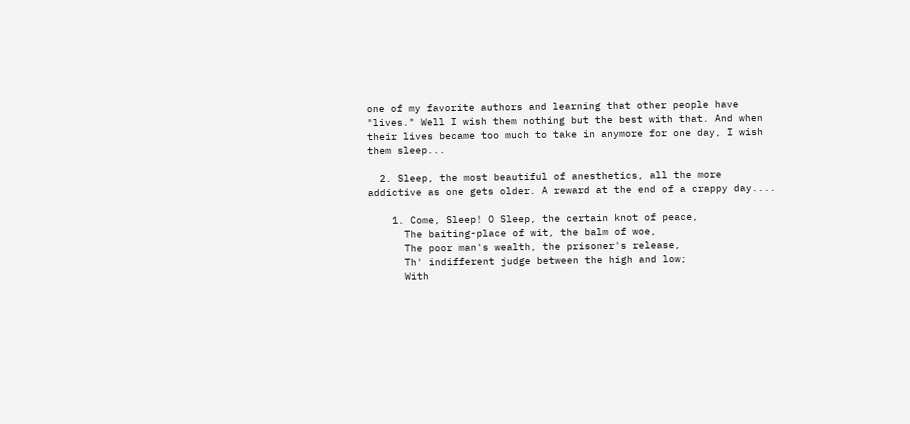one of my favorite authors and learning that other people have "lives." Well I wish them nothing but the best with that. And when their lives became too much to take in anymore for one day, I wish them sleep...

  2. Sleep, the most beautiful of anesthetics, all the more addictive as one gets older. A reward at the end of a crappy day....

    1. Come, Sleep! O Sleep, the certain knot of peace,
      The baiting-place of wit, the balm of woe,
      The poor man's wealth, the prisoner's release,
      Th' indifferent judge between the high and low;
      With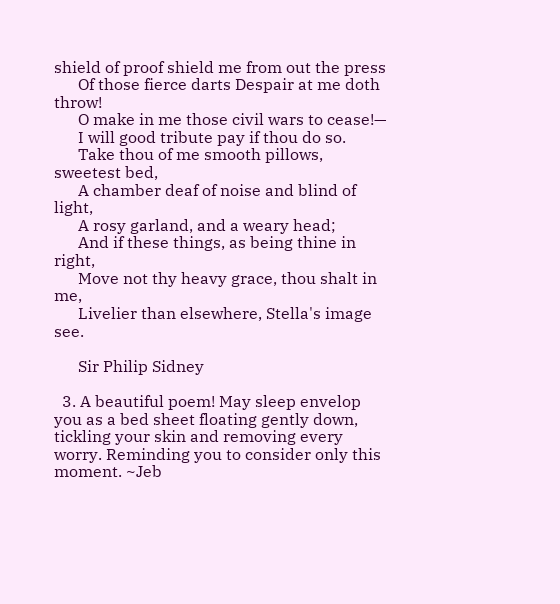shield of proof shield me from out the press
      Of those fierce darts Despair at me doth throw!
      O make in me those civil wars to cease!—
      I will good tribute pay if thou do so.
      Take thou of me smooth pillows, sweetest bed,
      A chamber deaf of noise and blind of light,
      A rosy garland, and a weary head;
      And if these things, as being thine in right,
      Move not thy heavy grace, thou shalt in me,
      Livelier than elsewhere, Stella's image see.

      Sir Philip Sidney

  3. A beautiful poem! May sleep envelop you as a bed sheet floating gently down, tickling your skin and removing every worry. Reminding you to consider only this moment. ~Jeb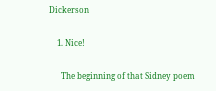Dickerson

    1. Nice!

      The beginning of that Sidney poem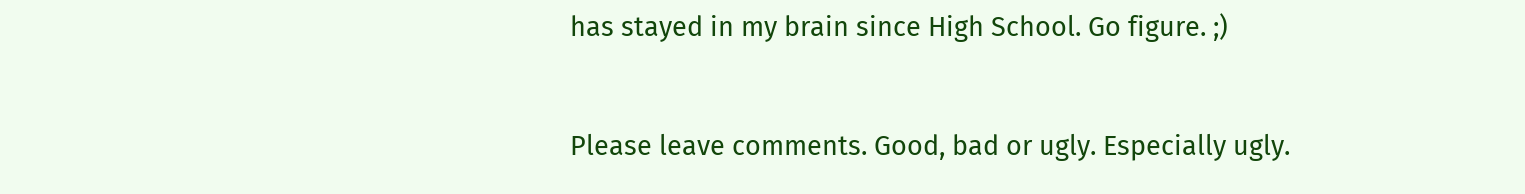has stayed in my brain since High School. Go figure. ;)


Please leave comments. Good, bad or ugly. Especially ugly.